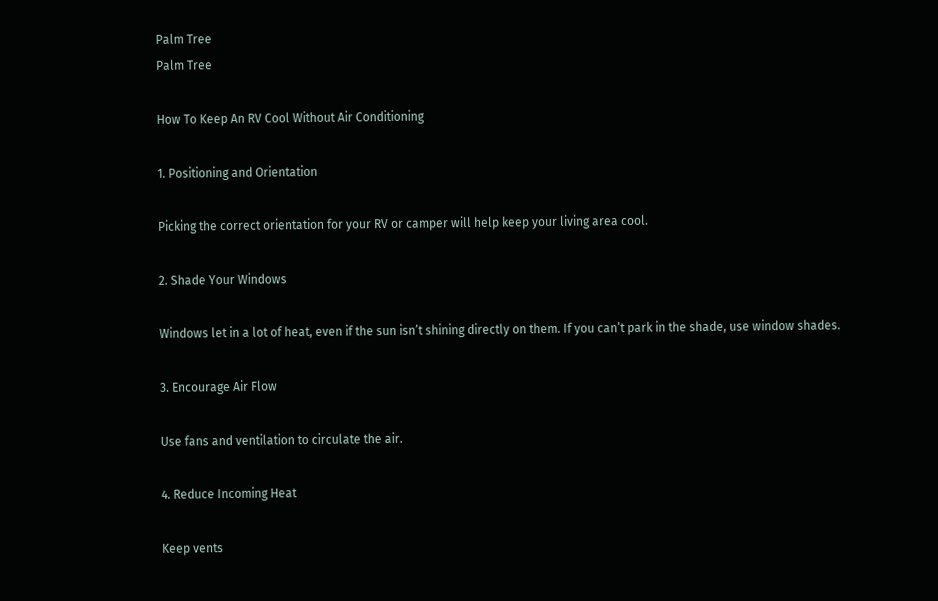Palm Tree
Palm Tree

How To Keep An RV Cool Without Air Conditioning

1. Positioning and Orientation

Picking the correct orientation for your RV or camper will help keep your living area cool.

2. Shade Your Windows

Windows let in a lot of heat, even if the sun isn’t shining directly on them. If you can’t park in the shade, use window shades.

3. Encourage Air Flow

Use fans and ventilation to circulate the air.

4. Reduce Incoming Heat

Keep vents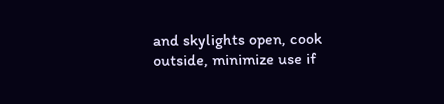and skylights open, cook outside, minimize use if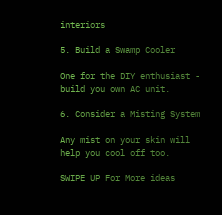interiors

5. Build a Swamp Cooler

One for the DIY enthusiast - build you own AC unit.

6. Consider a Misting System

Any mist on your skin will help you cool off too.

SWIPE UP For More ideas